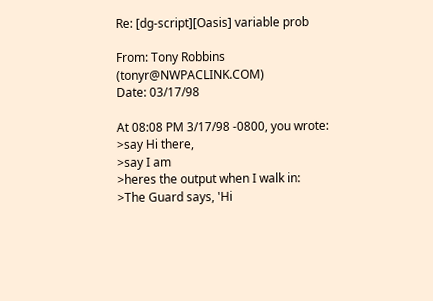Re: [dg-script][Oasis] variable prob

From: Tony Robbins (tonyr@NWPACLINK.COM)
Date: 03/17/98

At 08:08 PM 3/17/98 -0800, you wrote:
>say Hi there,
>say I am
>heres the output when I walk in:
>The Guard says, 'Hi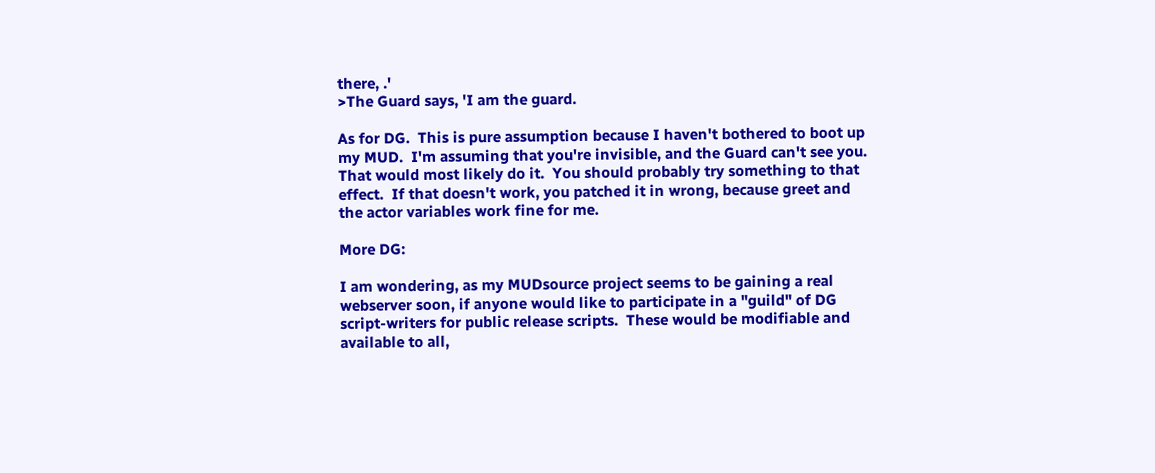there, .'
>The Guard says, 'I am the guard.

As for DG.  This is pure assumption because I haven't bothered to boot up
my MUD.  I'm assuming that you're invisible, and the Guard can't see you.
That would most likely do it.  You should probably try something to that
effect.  If that doesn't work, you patched it in wrong, because greet and
the actor variables work fine for me.

More DG:

I am wondering, as my MUDsource project seems to be gaining a real
webserver soon, if anyone would like to participate in a "guild" of DG
script-writers for public release scripts.  These would be modifiable and
available to all,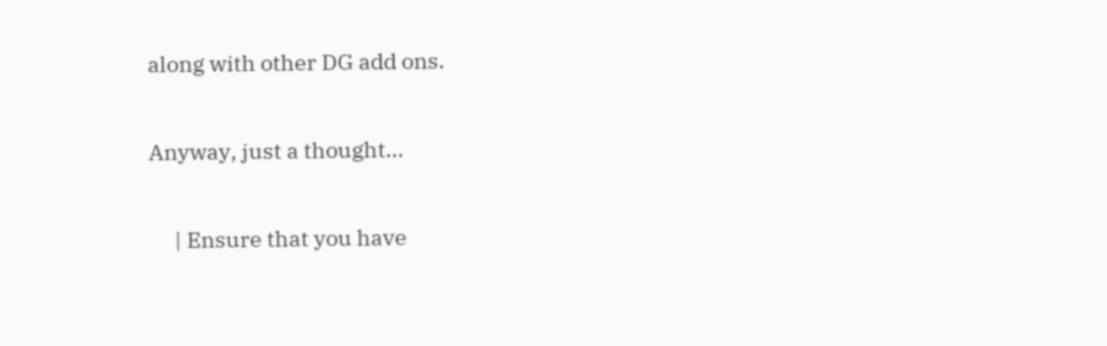along with other DG add ons.

Anyway, just a thought...

     | Ensure that you have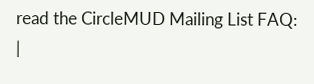read the CircleMUD Mailing List FAQ:  |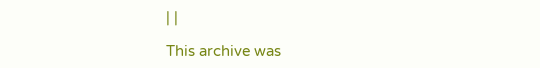| |

This archive was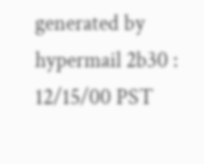generated by hypermail 2b30 : 12/15/00 PST